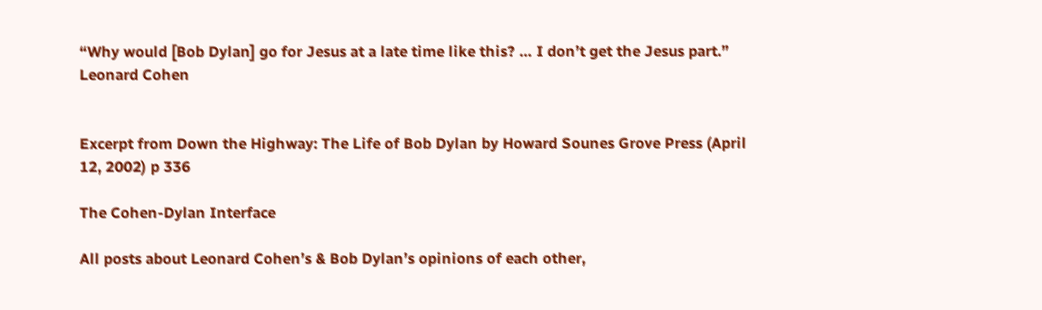“Why would [Bob Dylan] go for Jesus at a late time like this? … I don’t get the Jesus part.” Leonard Cohen


Excerpt from Down the Highway: The Life of Bob Dylan by Howard Sounes Grove Press (April 12, 2002) p 336

The Cohen-Dylan Interface

All posts about Leonard Cohen’s & Bob Dylan’s opinions of each other,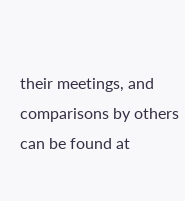their meetings, and comparisons by others can be found at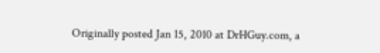Originally posted Jan 15, 2010 at DrHGuy.com, a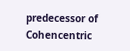predecessor of Cohencentric